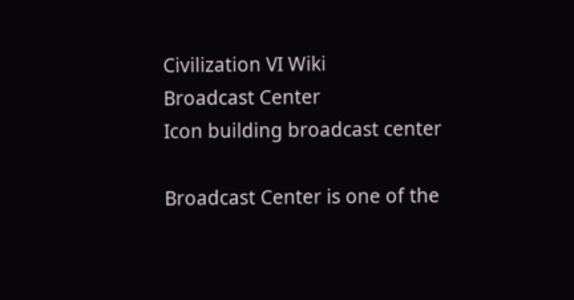Civilization VI Wiki
Broadcast Center
Icon building broadcast center

Broadcast Center is one of the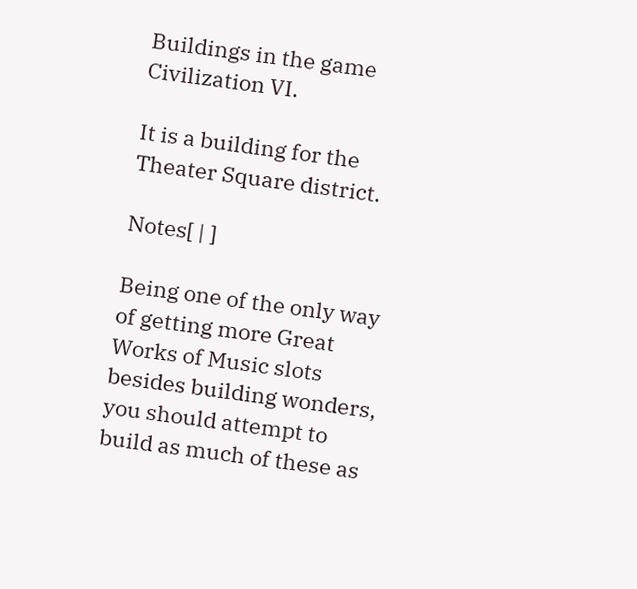Buildings in the game Civilization VI.

It is a building for the Theater Square district.

Notes[ | ]

Being one of the only way of getting more Great Works of Music slots besides building wonders, you should attempt to build as much of these as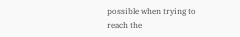possible when trying to reach the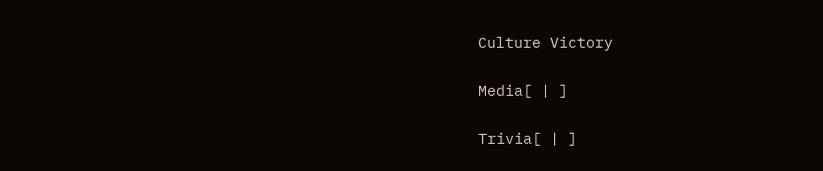Culture Victory

Media[ | ]

Trivia[ | ]